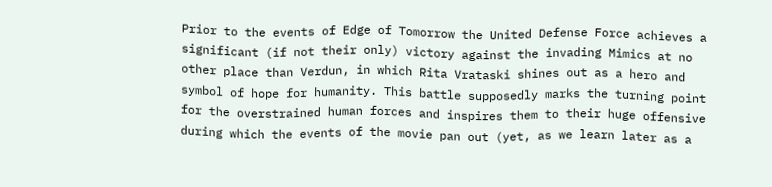Prior to the events of Edge of Tomorrow the United Defense Force achieves a significant (if not their only) victory against the invading Mimics at no other place than Verdun, in which Rita Vrataski shines out as a hero and symbol of hope for humanity. This battle supposedly marks the turning point for the overstrained human forces and inspires them to their huge offensive during which the events of the movie pan out (yet, as we learn later as a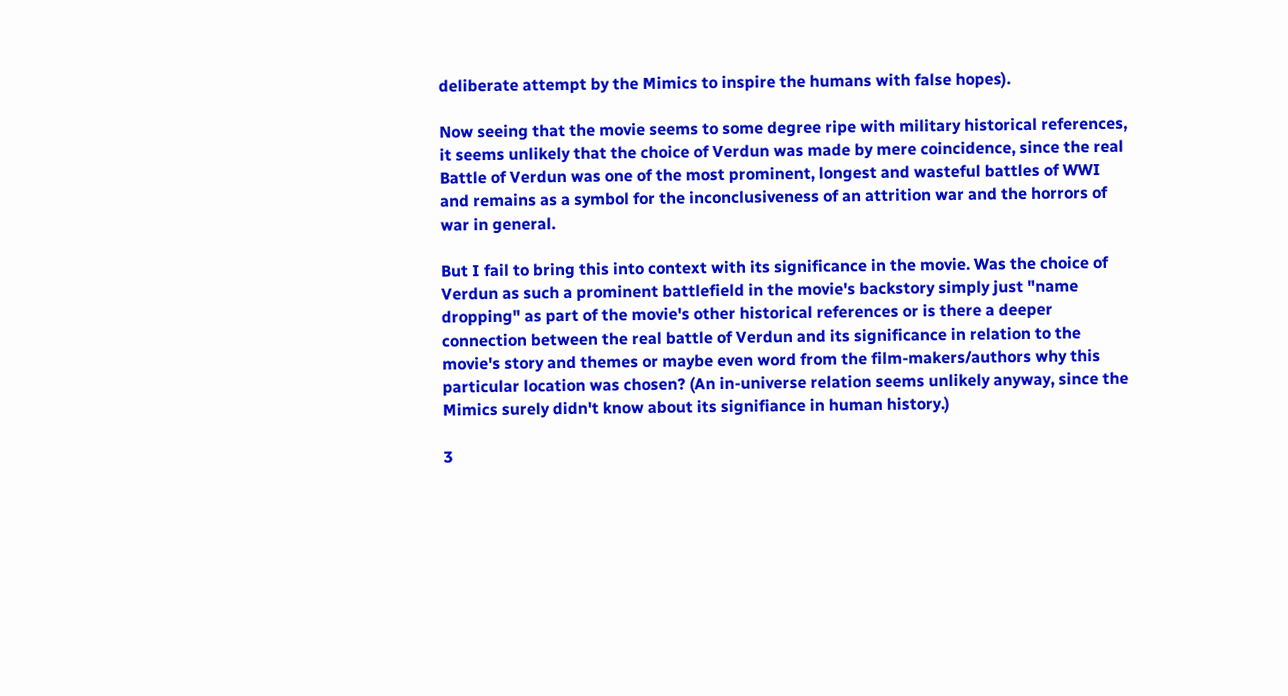deliberate attempt by the Mimics to inspire the humans with false hopes).

Now seeing that the movie seems to some degree ripe with military historical references, it seems unlikely that the choice of Verdun was made by mere coincidence, since the real Battle of Verdun was one of the most prominent, longest and wasteful battles of WWI and remains as a symbol for the inconclusiveness of an attrition war and the horrors of war in general.

But I fail to bring this into context with its significance in the movie. Was the choice of Verdun as such a prominent battlefield in the movie's backstory simply just "name dropping" as part of the movie's other historical references or is there a deeper connection between the real battle of Verdun and its significance in relation to the movie's story and themes or maybe even word from the film-makers/authors why this particular location was chosen? (An in-universe relation seems unlikely anyway, since the Mimics surely didn't know about its signifiance in human history.)

3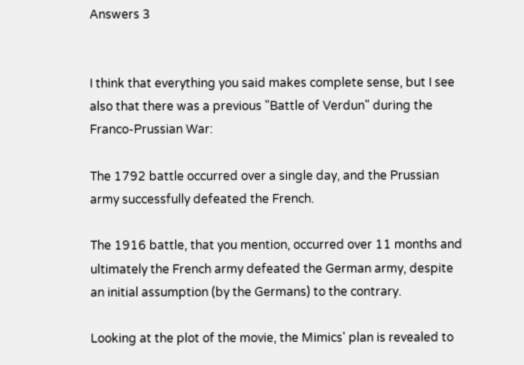Answers 3


I think that everything you said makes complete sense, but I see also that there was a previous "Battle of Verdun" during the Franco-Prussian War:

The 1792 battle occurred over a single day, and the Prussian army successfully defeated the French.

The 1916 battle, that you mention, occurred over 11 months and ultimately the French army defeated the German army, despite an initial assumption (by the Germans) to the contrary.

Looking at the plot of the movie, the Mimics' plan is revealed to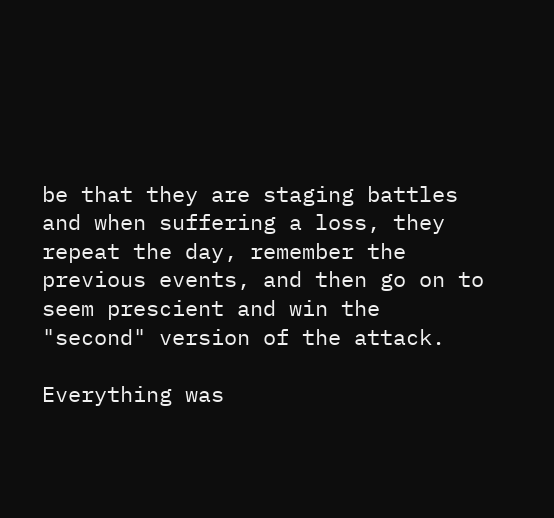be that they are staging battles and when suffering a loss, they repeat the day, remember the previous events, and then go on to seem prescient and win the "second" version of the attack.

Everything was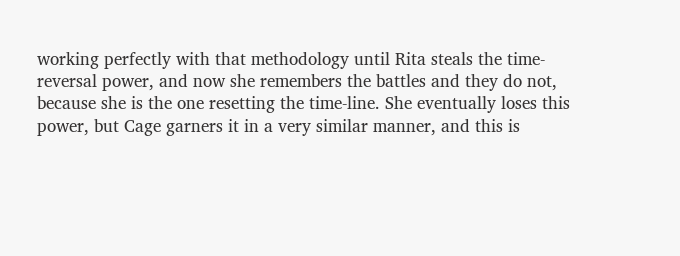working perfectly with that methodology until Rita steals the time-reversal power, and now she remembers the battles and they do not, because she is the one resetting the time-line. She eventually loses this power, but Cage garners it in a very similar manner, and this is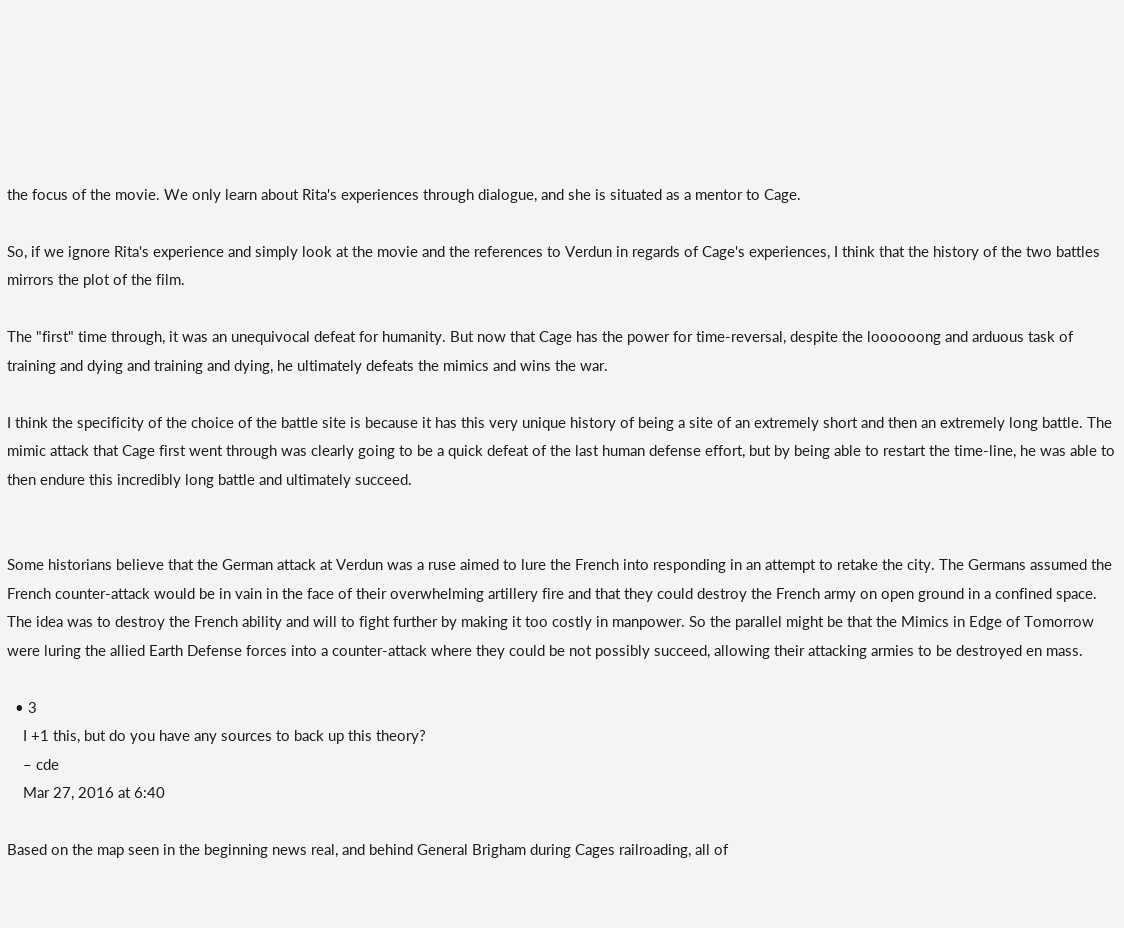the focus of the movie. We only learn about Rita's experiences through dialogue, and she is situated as a mentor to Cage.

So, if we ignore Rita's experience and simply look at the movie and the references to Verdun in regards of Cage's experiences, I think that the history of the two battles mirrors the plot of the film.

The "first" time through, it was an unequivocal defeat for humanity. But now that Cage has the power for time-reversal, despite the loooooong and arduous task of training and dying and training and dying, he ultimately defeats the mimics and wins the war.

I think the specificity of the choice of the battle site is because it has this very unique history of being a site of an extremely short and then an extremely long battle. The mimic attack that Cage first went through was clearly going to be a quick defeat of the last human defense effort, but by being able to restart the time-line, he was able to then endure this incredibly long battle and ultimately succeed.


Some historians believe that the German attack at Verdun was a ruse aimed to lure the French into responding in an attempt to retake the city. The Germans assumed the French counter-attack would be in vain in the face of their overwhelming artillery fire and that they could destroy the French army on open ground in a confined space. The idea was to destroy the French ability and will to fight further by making it too costly in manpower. So the parallel might be that the Mimics in Edge of Tomorrow were luring the allied Earth Defense forces into a counter-attack where they could be not possibly succeed, allowing their attacking armies to be destroyed en mass.

  • 3
    I +1 this, but do you have any sources to back up this theory?
    – cde
    Mar 27, 2016 at 6:40

Based on the map seen in the beginning news real, and behind General Brigham during Cages railroading, all of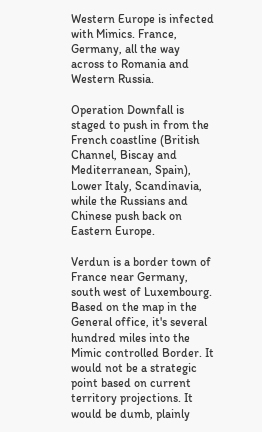Western Europe is infected with Mimics. France, Germany, all the way across to Romania and Western Russia.

Operation Downfall is staged to push in from the French coastline (British Channel, Biscay and Mediterranean, Spain), Lower Italy, Scandinavia, while the Russians and Chinese push back on Eastern Europe.

Verdun is a border town of France near Germany, south west of Luxembourg. Based on the map in the General office, it's several hundred miles into the Mimic controlled Border. It would not be a strategic point based on current territory projections. It would be dumb, plainly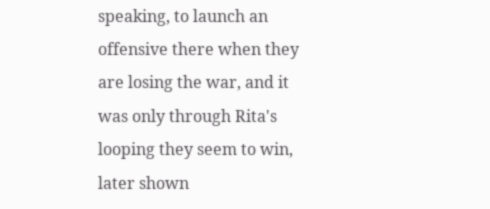speaking, to launch an offensive there when they are losing the war, and it was only through Rita's looping they seem to win, later shown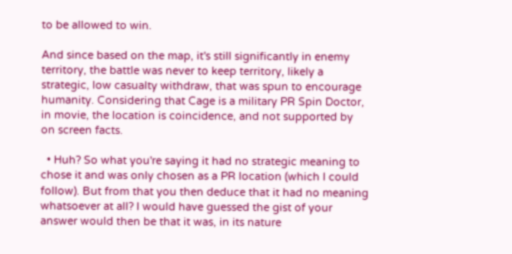to be allowed to win.

And since based on the map, it's still significantly in enemy territory, the battle was never to keep territory, likely a strategic, low casualty withdraw, that was spun to encourage humanity. Considering that Cage is a military PR Spin Doctor, in movie, the location is coincidence, and not supported by on screen facts.

  • Huh? So what you're saying it had no strategic meaning to chose it and was only chosen as a PR location (which I could follow). But from that you then deduce that it had no meaning whatsoever at all? I would have guessed the gist of your answer would then be that it was, in its nature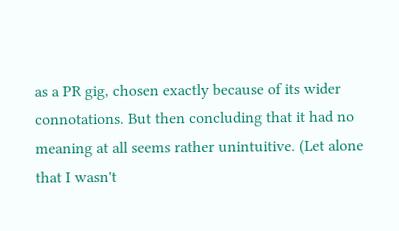as a PR gig, chosen exactly because of its wider connotations. But then concluding that it had no meaning at all seems rather unintuitive. (Let alone that I wasn't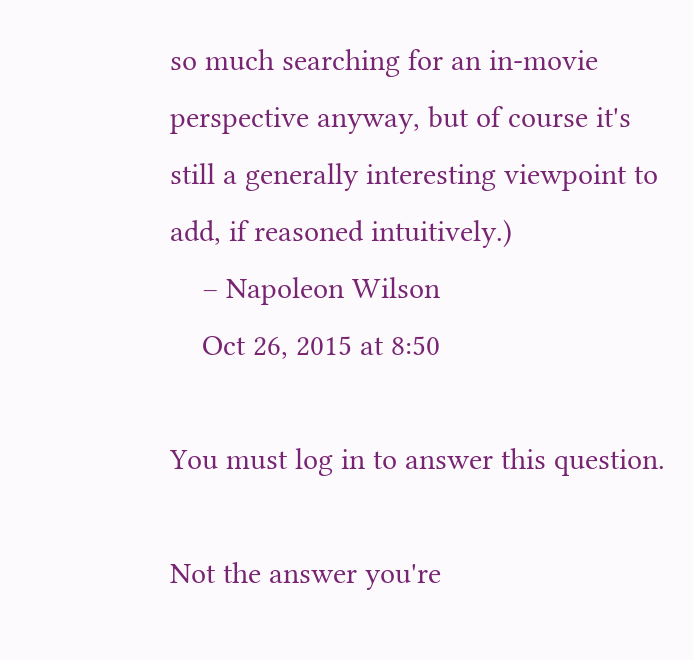so much searching for an in-movie perspective anyway, but of course it's still a generally interesting viewpoint to add, if reasoned intuitively.)
    – Napoleon Wilson
    Oct 26, 2015 at 8:50

You must log in to answer this question.

Not the answer you're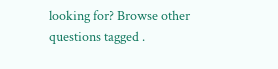looking for? Browse other questions tagged .